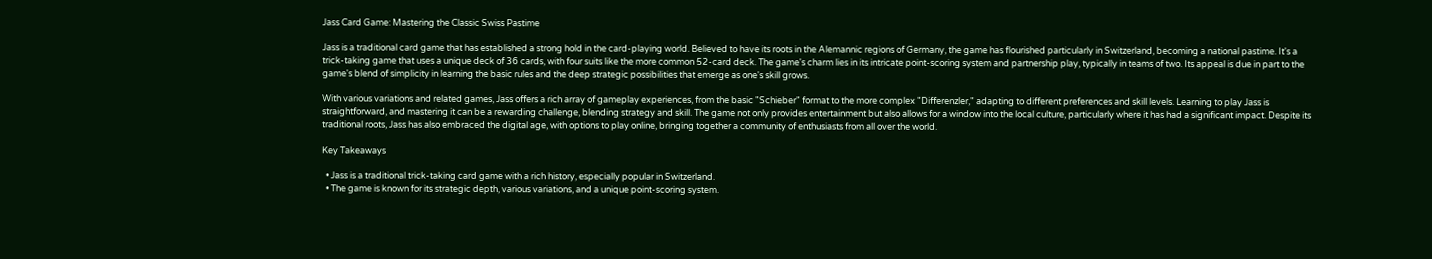Jass Card Game: Mastering the Classic Swiss Pastime

Jass is a traditional card game that has established a strong hold in the card-playing world. Believed to have its roots in the Alemannic regions of Germany, the game has flourished particularly in Switzerland, becoming a national pastime. It's a trick-taking game that uses a unique deck of 36 cards, with four suits like the more common 52-card deck. The game's charm lies in its intricate point-scoring system and partnership play, typically in teams of two. Its appeal is due in part to the game's blend of simplicity in learning the basic rules and the deep strategic possibilities that emerge as one's skill grows.

With various variations and related games, Jass offers a rich array of gameplay experiences, from the basic "Schieber" format to the more complex "Differenzler," adapting to different preferences and skill levels. Learning to play Jass is straightforward, and mastering it can be a rewarding challenge, blending strategy and skill. The game not only provides entertainment but also allows for a window into the local culture, particularly where it has had a significant impact. Despite its traditional roots, Jass has also embraced the digital age, with options to play online, bringing together a community of enthusiasts from all over the world.

Key Takeaways

  • Jass is a traditional trick-taking card game with a rich history, especially popular in Switzerland.
  • The game is known for its strategic depth, various variations, and a unique point-scoring system.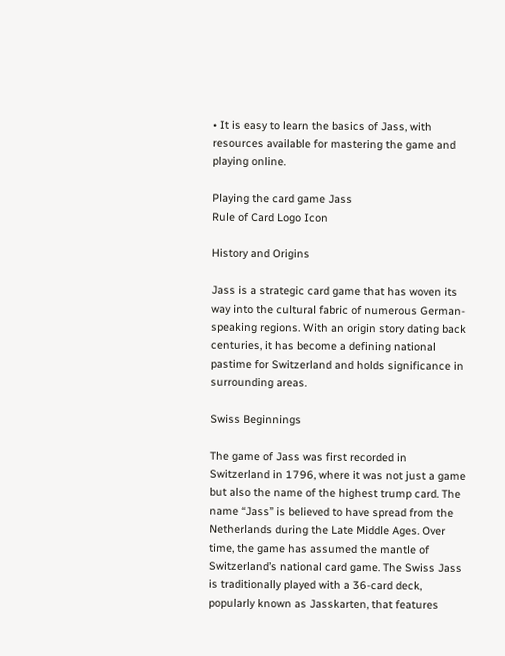• It is easy to learn the basics of Jass, with resources available for mastering the game and playing online.

Playing the card game Jass
Rule of Card Logo Icon

History and Origins

Jass is a strategic card game that has woven its way into the cultural fabric of numerous German-speaking regions. With an origin story dating back centuries, it has become a defining national pastime for Switzerland and holds significance in surrounding areas.

Swiss Beginnings

The game of Jass was first recorded in Switzerland in 1796, where it was not just a game but also the name of the highest trump card. The name “Jass” is believed to have spread from the Netherlands during the Late Middle Ages. Over time, the game has assumed the mantle of Switzerland’s national card game. The Swiss Jass is traditionally played with a 36-card deck, popularly known as Jasskarten, that features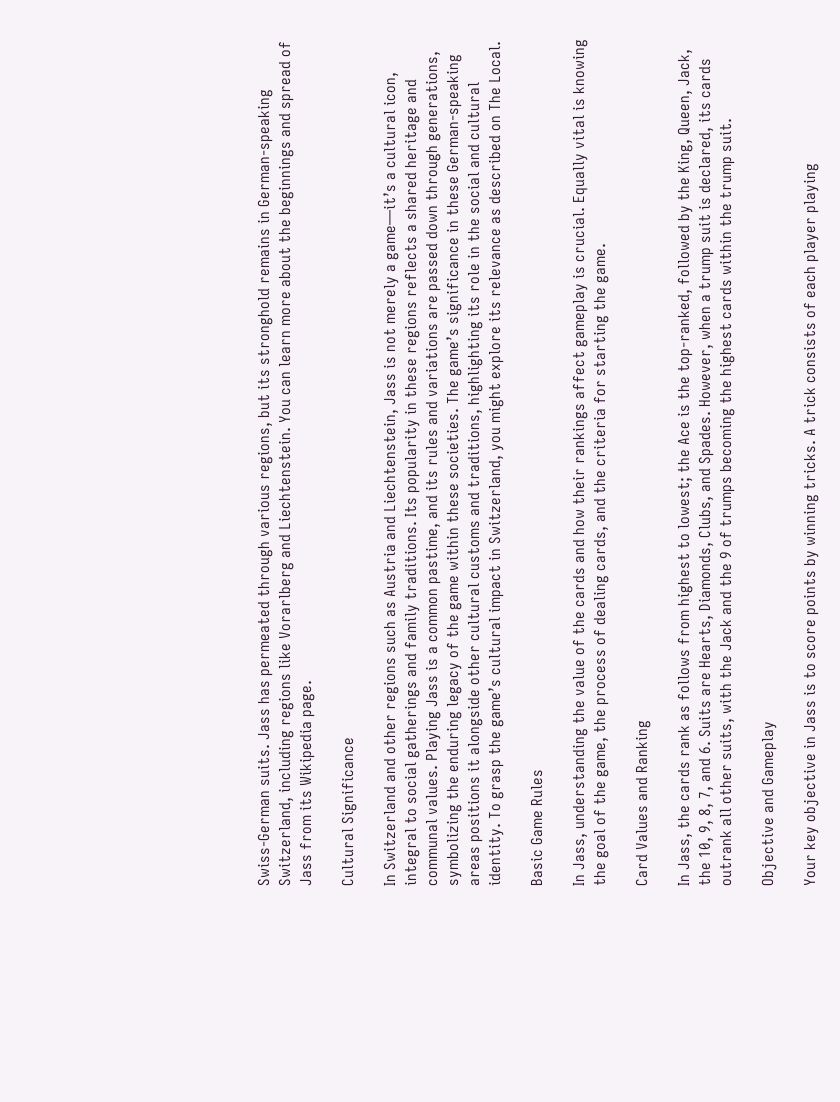Swiss-German suits. Jass has permeated through various regions, but its stronghold remains in German-speaking Switzerland, including regions like Vorarlberg and Liechtenstein. You can learn more about the beginnings and spread of Jass from its Wikipedia page.

Cultural Significance

In Switzerland and other regions such as Austria and Liechtenstein, Jass is not merely a game—it’s a cultural icon, integral to social gatherings and family traditions. Its popularity in these regions reflects a shared heritage and communal values. Playing Jass is a common pastime, and its rules and variations are passed down through generations, symbolizing the enduring legacy of the game within these societies. The game’s significance in these German-speaking areas positions it alongside other cultural customs and traditions, highlighting its role in the social and cultural identity. To grasp the game’s cultural impact in Switzerland, you might explore its relevance as described on The Local.

Basic Game Rules

In Jass, understanding the value of the cards and how their rankings affect gameplay is crucial. Equally vital is knowing the goal of the game, the process of dealing cards, and the criteria for starting the game.

Card Values and Ranking

In Jass, the cards rank as follows from highest to lowest; the Ace is the top-ranked, followed by the King, Queen, Jack, the 10, 9, 8, 7, and 6. Suits are Hearts, Diamonds, Clubs, and Spades. However, when a trump suit is declared, its cards outrank all other suits, with the Jack and the 9 of trumps becoming the highest cards within the trump suit.

Objective and Gameplay

Your key objective in Jass is to score points by winning tricks. A trick consists of each player playing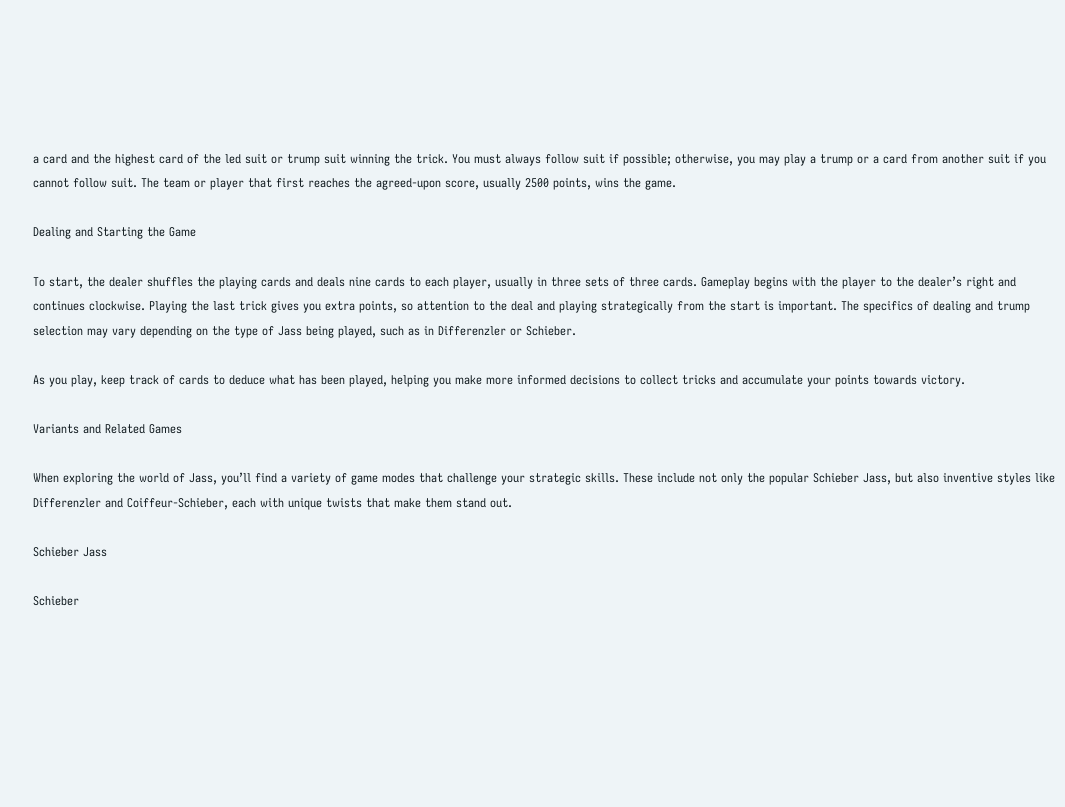a card and the highest card of the led suit or trump suit winning the trick. You must always follow suit if possible; otherwise, you may play a trump or a card from another suit if you cannot follow suit. The team or player that first reaches the agreed-upon score, usually 2500 points, wins the game.

Dealing and Starting the Game

To start, the dealer shuffles the playing cards and deals nine cards to each player, usually in three sets of three cards. Gameplay begins with the player to the dealer’s right and continues clockwise. Playing the last trick gives you extra points, so attention to the deal and playing strategically from the start is important. The specifics of dealing and trump selection may vary depending on the type of Jass being played, such as in Differenzler or Schieber.

As you play, keep track of cards to deduce what has been played, helping you make more informed decisions to collect tricks and accumulate your points towards victory.

Variants and Related Games

When exploring the world of Jass, you’ll find a variety of game modes that challenge your strategic skills. These include not only the popular Schieber Jass, but also inventive styles like Differenzler and Coiffeur-Schieber, each with unique twists that make them stand out.

Schieber Jass

Schieber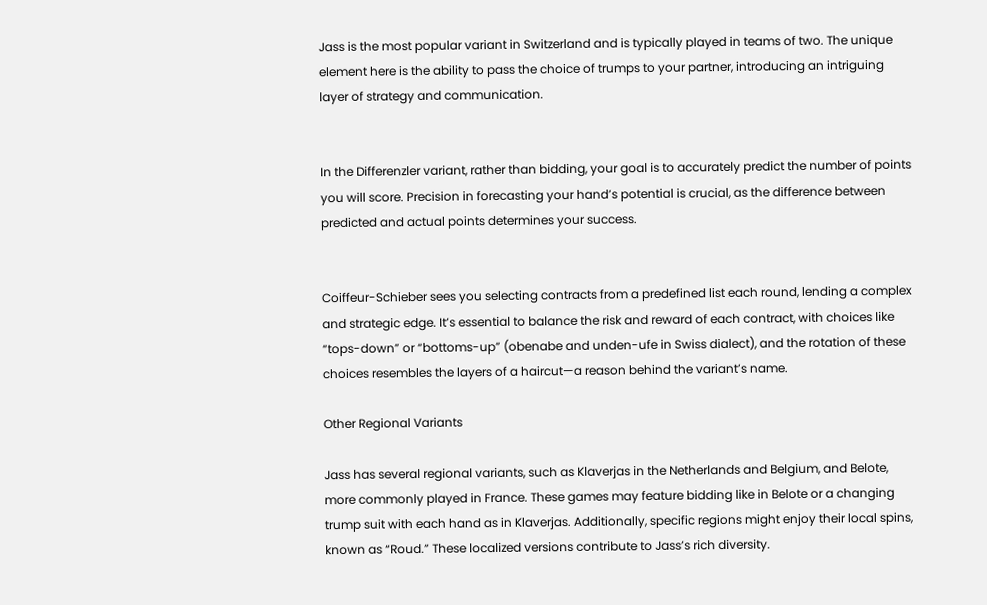Jass is the most popular variant in Switzerland and is typically played in teams of two. The unique element here is the ability to pass the choice of trumps to your partner, introducing an intriguing layer of strategy and communication.


In the Differenzler variant, rather than bidding, your goal is to accurately predict the number of points you will score. Precision in forecasting your hand’s potential is crucial, as the difference between predicted and actual points determines your success.


Coiffeur-Schieber sees you selecting contracts from a predefined list each round, lending a complex and strategic edge. It’s essential to balance the risk and reward of each contract, with choices like “tops-down” or “bottoms-up” (obenabe and unden-ufe in Swiss dialect), and the rotation of these choices resembles the layers of a haircut—a reason behind the variant’s name.

Other Regional Variants

Jass has several regional variants, such as Klaverjas in the Netherlands and Belgium, and Belote, more commonly played in France. These games may feature bidding like in Belote or a changing trump suit with each hand as in Klaverjas. Additionally, specific regions might enjoy their local spins, known as “Roud.” These localized versions contribute to Jass’s rich diversity.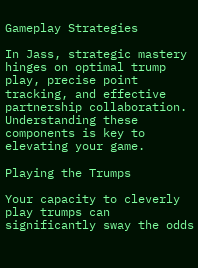Gameplay Strategies

In Jass, strategic mastery hinges on optimal trump play, precise point tracking, and effective partnership collaboration. Understanding these components is key to elevating your game.

Playing the Trumps

Your capacity to cleverly play trumps can significantly sway the odds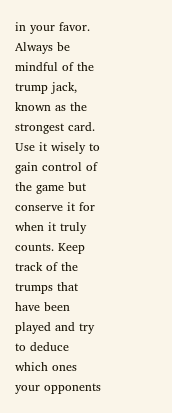in your favor. Always be mindful of the trump jack, known as the strongest card. Use it wisely to gain control of the game but conserve it for when it truly counts. Keep track of the trumps that have been played and try to deduce which ones your opponents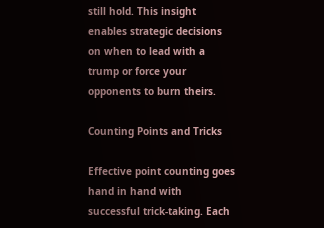still hold. This insight enables strategic decisions on when to lead with a trump or force your opponents to burn theirs.

Counting Points and Tricks

Effective point counting goes hand in hand with successful trick-taking. Each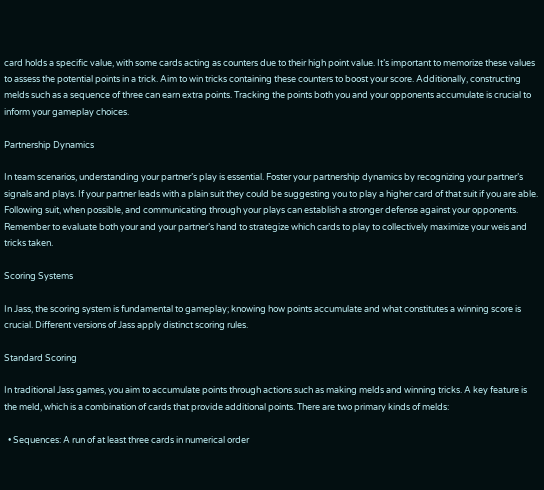card holds a specific value, with some cards acting as counters due to their high point value. It’s important to memorize these values to assess the potential points in a trick. Aim to win tricks containing these counters to boost your score. Additionally, constructing melds such as a sequence of three can earn extra points. Tracking the points both you and your opponents accumulate is crucial to inform your gameplay choices.

Partnership Dynamics

In team scenarios, understanding your partner’s play is essential. Foster your partnership dynamics by recognizing your partner’s signals and plays. If your partner leads with a plain suit they could be suggesting you to play a higher card of that suit if you are able. Following suit, when possible, and communicating through your plays can establish a stronger defense against your opponents. Remember to evaluate both your and your partner’s hand to strategize which cards to play to collectively maximize your weis and tricks taken.

Scoring Systems

In Jass, the scoring system is fundamental to gameplay; knowing how points accumulate and what constitutes a winning score is crucial. Different versions of Jass apply distinct scoring rules.

Standard Scoring

In traditional Jass games, you aim to accumulate points through actions such as making melds and winning tricks. A key feature is the meld, which is a combination of cards that provide additional points. There are two primary kinds of melds:

  • Sequences: A run of at least three cards in numerical order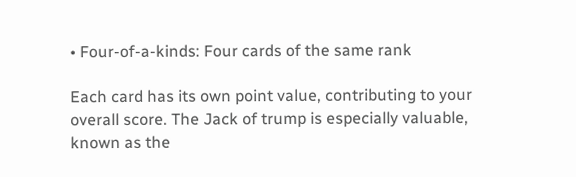• Four-of-a-kinds: Four cards of the same rank

Each card has its own point value, contributing to your overall score. The Jack of trump is especially valuable, known as the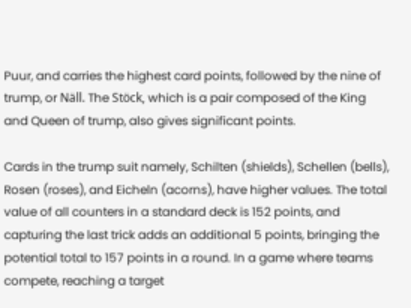Puur, and carries the highest card points, followed by the nine of trump, or Näll. The Stöck, which is a pair composed of the King and Queen of trump, also gives significant points.

Cards in the trump suit namely, Schilten (shields), Schellen (bells), Rosen (roses), and Eicheln (acorns), have higher values. The total value of all counters in a standard deck is 152 points, and capturing the last trick adds an additional 5 points, bringing the potential total to 157 points in a round. In a game where teams compete, reaching a target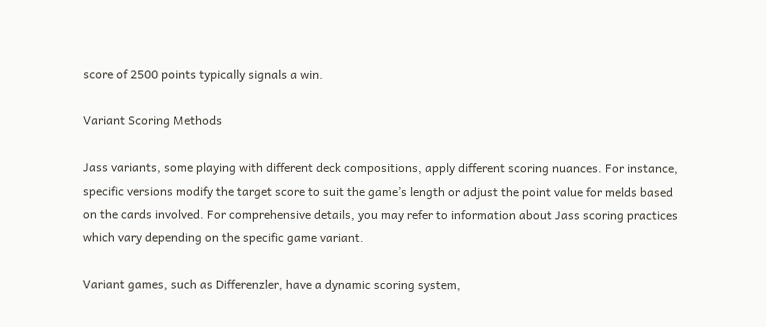score of 2500 points typically signals a win.

Variant Scoring Methods

Jass variants, some playing with different deck compositions, apply different scoring nuances. For instance, specific versions modify the target score to suit the game’s length or adjust the point value for melds based on the cards involved. For comprehensive details, you may refer to information about Jass scoring practices which vary depending on the specific game variant.

Variant games, such as Differenzler, have a dynamic scoring system,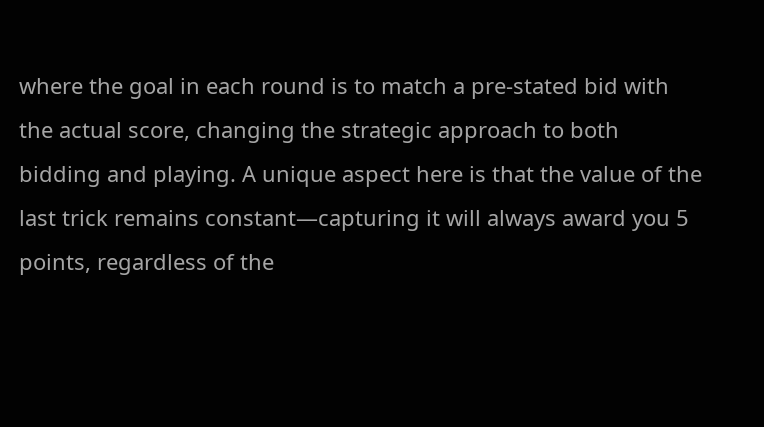where the goal in each round is to match a pre-stated bid with the actual score, changing the strategic approach to both bidding and playing. A unique aspect here is that the value of the last trick remains constant—capturing it will always award you 5 points, regardless of the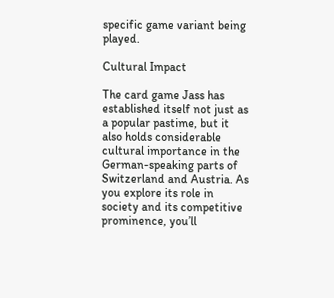specific game variant being played.

Cultural Impact

The card game Jass has established itself not just as a popular pastime, but it also holds considerable cultural importance in the German-speaking parts of Switzerland and Austria. As you explore its role in society and its competitive prominence, you’ll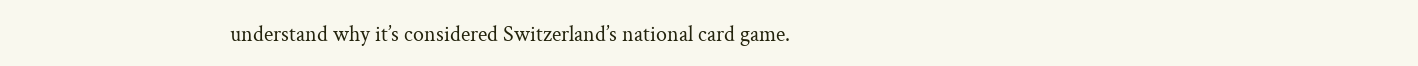understand why it’s considered Switzerland’s national card game.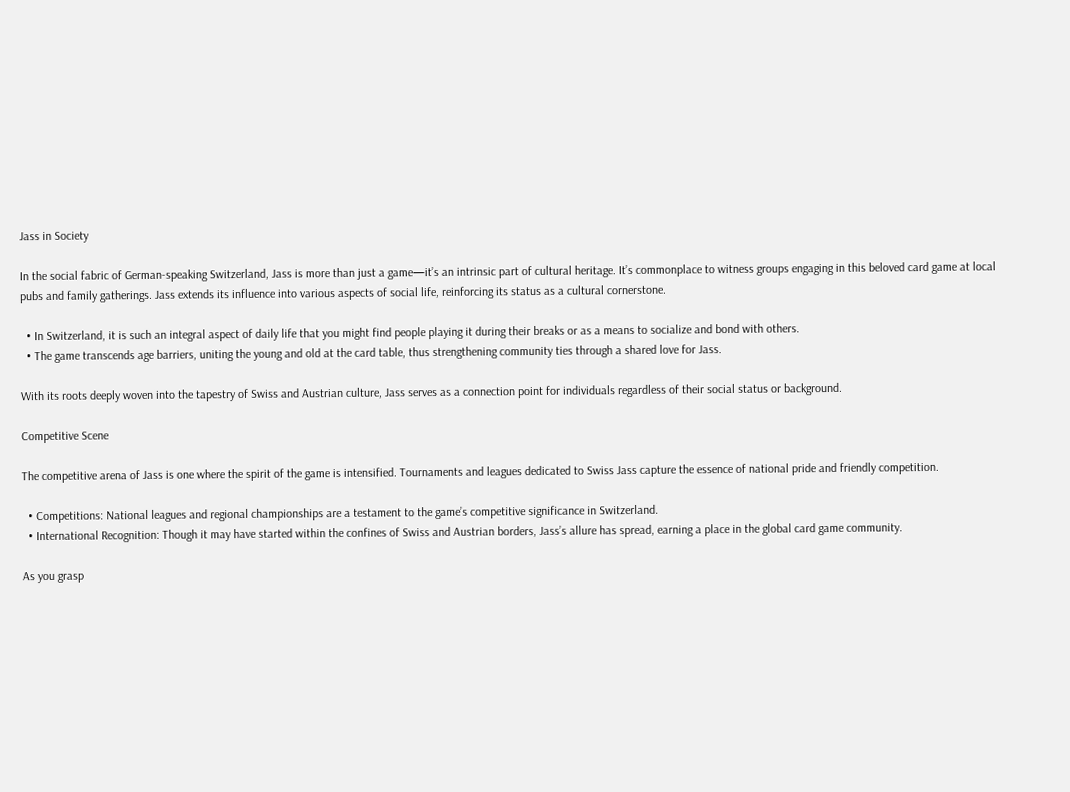Jass in Society

In the social fabric of German-speaking Switzerland, Jass is more than just a game—it’s an intrinsic part of cultural heritage. It’s commonplace to witness groups engaging in this beloved card game at local pubs and family gatherings. Jass extends its influence into various aspects of social life, reinforcing its status as a cultural cornerstone.

  • In Switzerland, it is such an integral aspect of daily life that you might find people playing it during their breaks or as a means to socialize and bond with others.
  • The game transcends age barriers, uniting the young and old at the card table, thus strengthening community ties through a shared love for Jass.

With its roots deeply woven into the tapestry of Swiss and Austrian culture, Jass serves as a connection point for individuals regardless of their social status or background.

Competitive Scene

The competitive arena of Jass is one where the spirit of the game is intensified. Tournaments and leagues dedicated to Swiss Jass capture the essence of national pride and friendly competition.

  • Competitions: National leagues and regional championships are a testament to the game’s competitive significance in Switzerland.
  • International Recognition: Though it may have started within the confines of Swiss and Austrian borders, Jass’s allure has spread, earning a place in the global card game community.

As you grasp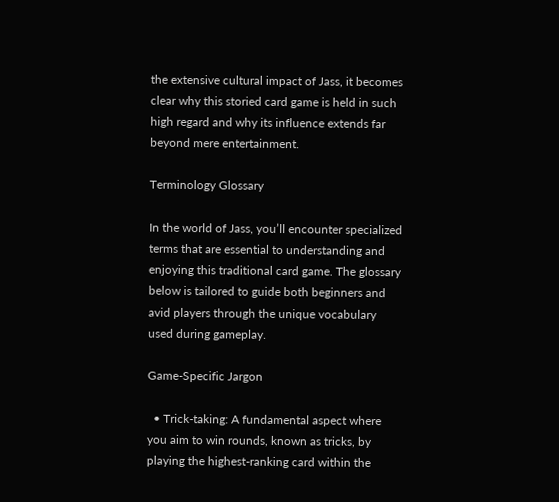the extensive cultural impact of Jass, it becomes clear why this storied card game is held in such high regard and why its influence extends far beyond mere entertainment.

Terminology Glossary

In the world of Jass, you’ll encounter specialized terms that are essential to understanding and enjoying this traditional card game. The glossary below is tailored to guide both beginners and avid players through the unique vocabulary used during gameplay.

Game-Specific Jargon

  • Trick-taking: A fundamental aspect where you aim to win rounds, known as tricks, by playing the highest-ranking card within the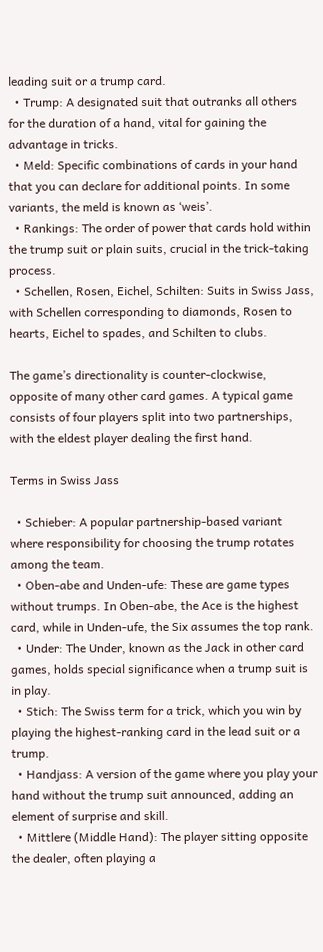leading suit or a trump card.
  • Trump: A designated suit that outranks all others for the duration of a hand, vital for gaining the advantage in tricks.
  • Meld: Specific combinations of cards in your hand that you can declare for additional points. In some variants, the meld is known as ‘weis’.
  • Rankings: The order of power that cards hold within the trump suit or plain suits, crucial in the trick-taking process.
  • Schellen, Rosen, Eichel, Schilten: Suits in Swiss Jass, with Schellen corresponding to diamonds, Rosen to hearts, Eichel to spades, and Schilten to clubs.

The game’s directionality is counter-clockwise, opposite of many other card games. A typical game consists of four players split into two partnerships, with the eldest player dealing the first hand.

Terms in Swiss Jass

  • Schieber: A popular partnership-based variant where responsibility for choosing the trump rotates among the team.
  • Oben-abe and Unden-ufe: These are game types without trumps. In Oben-abe, the Ace is the highest card, while in Unden-ufe, the Six assumes the top rank.
  • Under: The Under, known as the Jack in other card games, holds special significance when a trump suit is in play.
  • Stich: The Swiss term for a trick, which you win by playing the highest-ranking card in the lead suit or a trump.
  • Handjass: A version of the game where you play your hand without the trump suit announced, adding an element of surprise and skill.
  • Mittlere (Middle Hand): The player sitting opposite the dealer, often playing a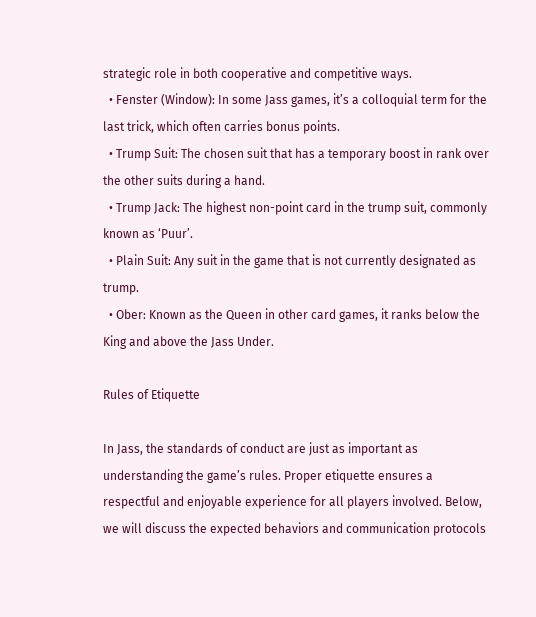strategic role in both cooperative and competitive ways.
  • Fenster (Window): In some Jass games, it’s a colloquial term for the last trick, which often carries bonus points.
  • Trump Suit: The chosen suit that has a temporary boost in rank over the other suits during a hand.
  • Trump Jack: The highest non-point card in the trump suit, commonly known as ‘Puur’.
  • Plain Suit: Any suit in the game that is not currently designated as trump.
  • Ober: Known as the Queen in other card games, it ranks below the King and above the Jass Under.

Rules of Etiquette

In Jass, the standards of conduct are just as important as understanding the game’s rules. Proper etiquette ensures a respectful and enjoyable experience for all players involved. Below, we will discuss the expected behaviors and communication protocols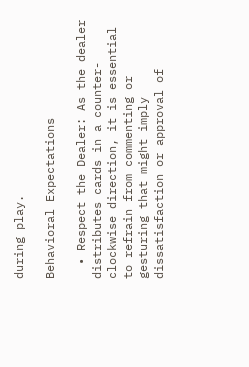during play.

Behavioral Expectations

  • Respect the Dealer: As the dealer distributes cards in a counter-clockwise direction, it is essential to refrain from commenting or gesturing that might imply dissatisfaction or approval of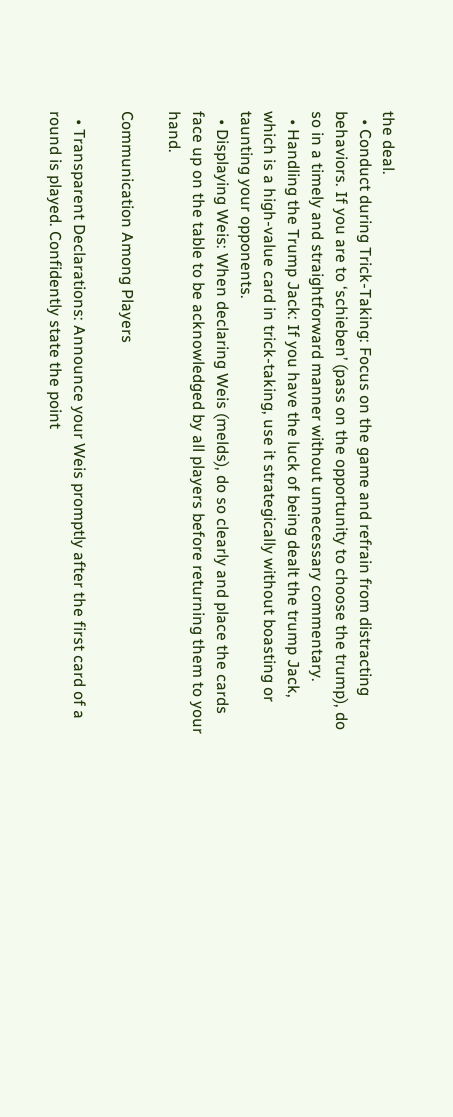the deal.
  • Conduct during Trick-Taking: Focus on the game and refrain from distracting behaviors. If you are to ‘schieben’ (pass on the opportunity to choose the trump), do so in a timely and straightforward manner without unnecessary commentary.
  • Handling the Trump Jack: If you have the luck of being dealt the trump Jack, which is a high-value card in trick-taking, use it strategically without boasting or taunting your opponents.
  • Displaying Weis: When declaring Weis (melds), do so clearly and place the cards face up on the table to be acknowledged by all players before returning them to your hand.

Communication Among Players

  • Transparent Declarations: Announce your Weis promptly after the first card of a round is played. Confidently state the point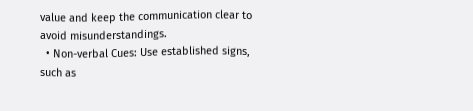value and keep the communication clear to avoid misunderstandings.
  • Non-verbal Cues: Use established signs, such as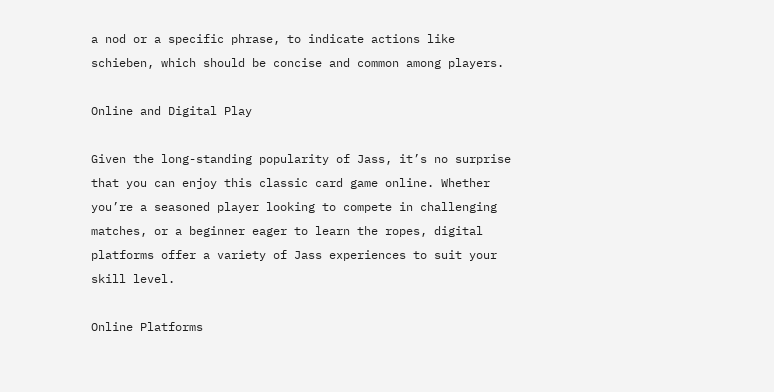a nod or a specific phrase, to indicate actions like schieben, which should be concise and common among players.

Online and Digital Play

Given the long-standing popularity of Jass, it’s no surprise that you can enjoy this classic card game online. Whether you’re a seasoned player looking to compete in challenging matches, or a beginner eager to learn the ropes, digital platforms offer a variety of Jass experiences to suit your skill level.

Online Platforms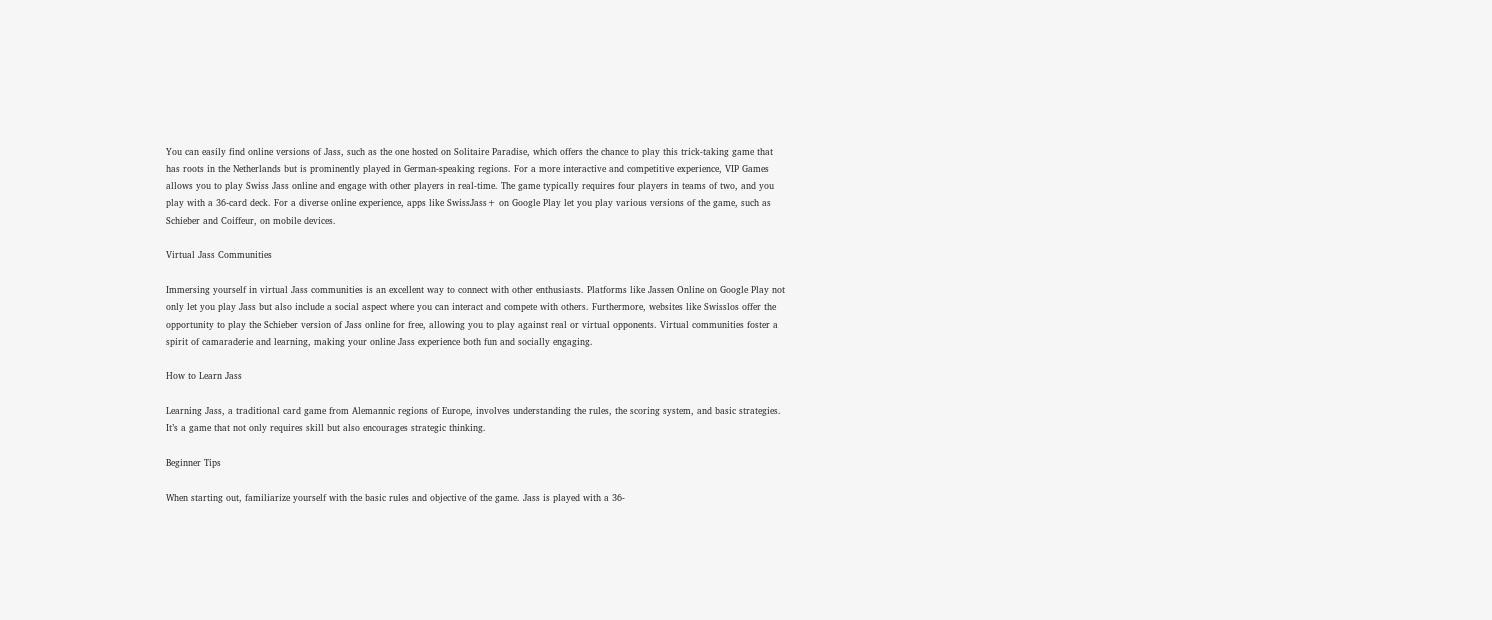You can easily find online versions of Jass, such as the one hosted on Solitaire Paradise, which offers the chance to play this trick-taking game that has roots in the Netherlands but is prominently played in German-speaking regions. For a more interactive and competitive experience, VIP Games allows you to play Swiss Jass online and engage with other players in real-time. The game typically requires four players in teams of two, and you play with a 36-card deck. For a diverse online experience, apps like SwissJass+ on Google Play let you play various versions of the game, such as Schieber and Coiffeur, on mobile devices.

Virtual Jass Communities

Immersing yourself in virtual Jass communities is an excellent way to connect with other enthusiasts. Platforms like Jassen Online on Google Play not only let you play Jass but also include a social aspect where you can interact and compete with others. Furthermore, websites like Swisslos offer the opportunity to play the Schieber version of Jass online for free, allowing you to play against real or virtual opponents. Virtual communities foster a spirit of camaraderie and learning, making your online Jass experience both fun and socially engaging.

How to Learn Jass

Learning Jass, a traditional card game from Alemannic regions of Europe, involves understanding the rules, the scoring system, and basic strategies. It’s a game that not only requires skill but also encourages strategic thinking.

Beginner Tips

When starting out, familiarize yourself with the basic rules and objective of the game. Jass is played with a 36-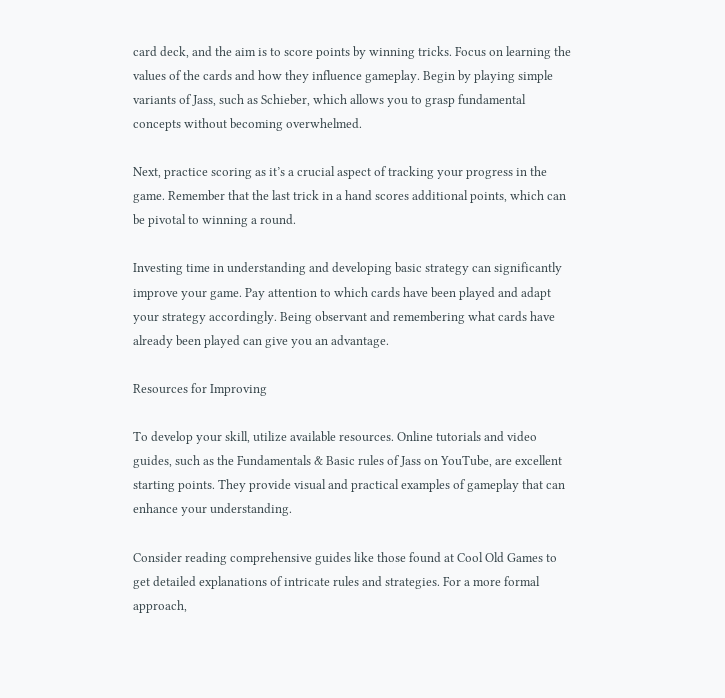card deck, and the aim is to score points by winning tricks. Focus on learning the values of the cards and how they influence gameplay. Begin by playing simple variants of Jass, such as Schieber, which allows you to grasp fundamental concepts without becoming overwhelmed.

Next, practice scoring as it’s a crucial aspect of tracking your progress in the game. Remember that the last trick in a hand scores additional points, which can be pivotal to winning a round.

Investing time in understanding and developing basic strategy can significantly improve your game. Pay attention to which cards have been played and adapt your strategy accordingly. Being observant and remembering what cards have already been played can give you an advantage.

Resources for Improving

To develop your skill, utilize available resources. Online tutorials and video guides, such as the Fundamentals & Basic rules of Jass on YouTube, are excellent starting points. They provide visual and practical examples of gameplay that can enhance your understanding.

Consider reading comprehensive guides like those found at Cool Old Games to get detailed explanations of intricate rules and strategies. For a more formal approach,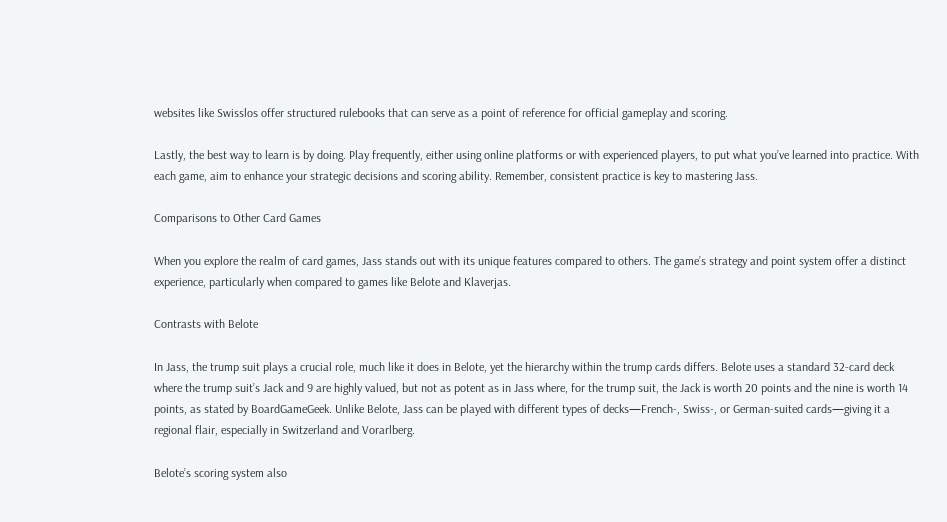websites like Swisslos offer structured rulebooks that can serve as a point of reference for official gameplay and scoring.

Lastly, the best way to learn is by doing. Play frequently, either using online platforms or with experienced players, to put what you’ve learned into practice. With each game, aim to enhance your strategic decisions and scoring ability. Remember, consistent practice is key to mastering Jass.

Comparisons to Other Card Games

When you explore the realm of card games, Jass stands out with its unique features compared to others. The game’s strategy and point system offer a distinct experience, particularly when compared to games like Belote and Klaverjas.

Contrasts with Belote

In Jass, the trump suit plays a crucial role, much like it does in Belote, yet the hierarchy within the trump cards differs. Belote uses a standard 32-card deck where the trump suit’s Jack and 9 are highly valued, but not as potent as in Jass where, for the trump suit, the Jack is worth 20 points and the nine is worth 14 points, as stated by BoardGameGeek. Unlike Belote, Jass can be played with different types of decks—French-, Swiss-, or German-suited cards—giving it a regional flair, especially in Switzerland and Vorarlberg.

Belote’s scoring system also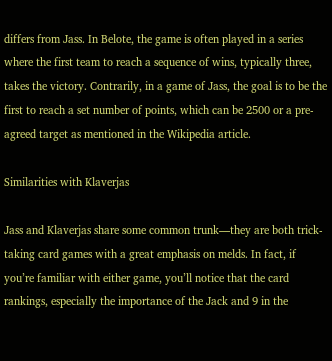differs from Jass. In Belote, the game is often played in a series where the first team to reach a sequence of wins, typically three, takes the victory. Contrarily, in a game of Jass, the goal is to be the first to reach a set number of points, which can be 2500 or a pre-agreed target as mentioned in the Wikipedia article.

Similarities with Klaverjas

Jass and Klaverjas share some common trunk—they are both trick-taking card games with a great emphasis on melds. In fact, if you’re familiar with either game, you’ll notice that the card rankings, especially the importance of the Jack and 9 in the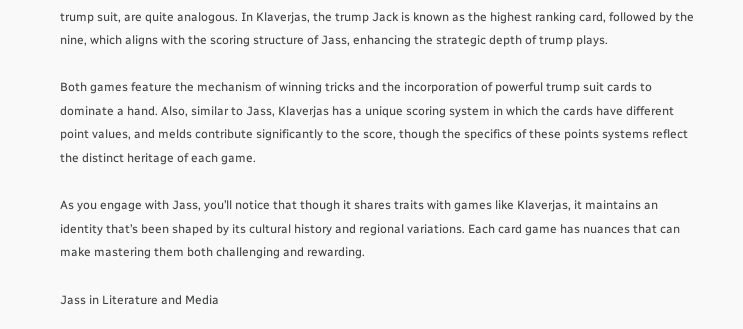trump suit, are quite analogous. In Klaverjas, the trump Jack is known as the highest ranking card, followed by the nine, which aligns with the scoring structure of Jass, enhancing the strategic depth of trump plays.

Both games feature the mechanism of winning tricks and the incorporation of powerful trump suit cards to dominate a hand. Also, similar to Jass, Klaverjas has a unique scoring system in which the cards have different point values, and melds contribute significantly to the score, though the specifics of these points systems reflect the distinct heritage of each game.

As you engage with Jass, you’ll notice that though it shares traits with games like Klaverjas, it maintains an identity that’s been shaped by its cultural history and regional variations. Each card game has nuances that can make mastering them both challenging and rewarding.

Jass in Literature and Media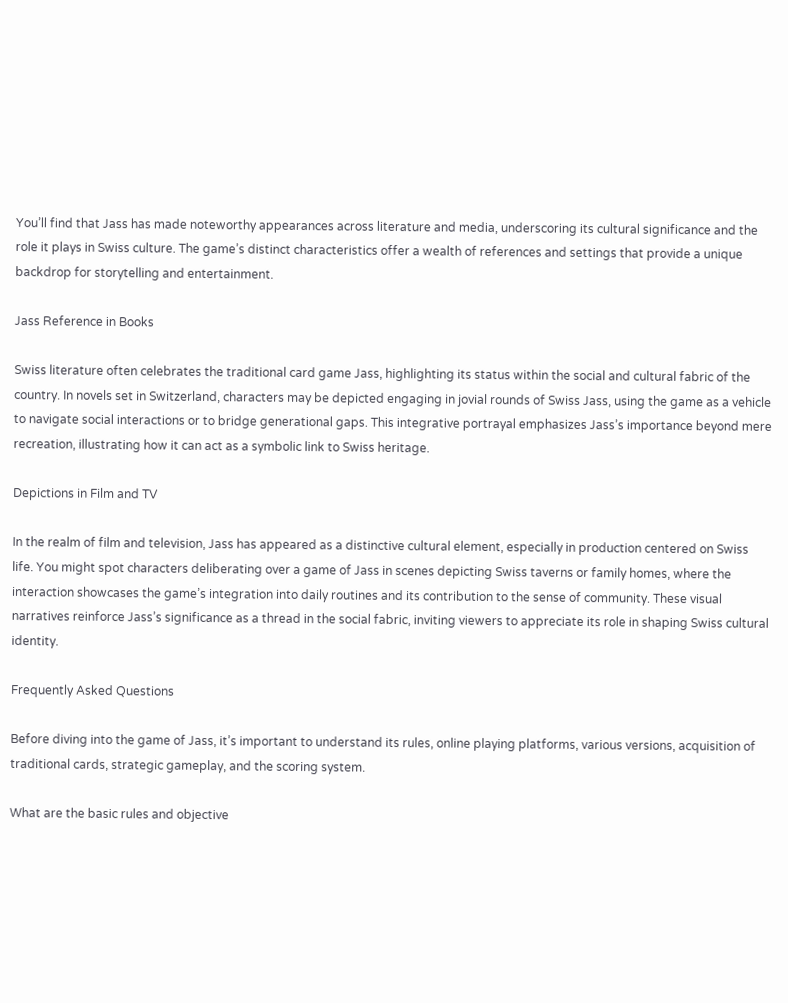You’ll find that Jass has made noteworthy appearances across literature and media, underscoring its cultural significance and the role it plays in Swiss culture. The game’s distinct characteristics offer a wealth of references and settings that provide a unique backdrop for storytelling and entertainment.

Jass Reference in Books

Swiss literature often celebrates the traditional card game Jass, highlighting its status within the social and cultural fabric of the country. In novels set in Switzerland, characters may be depicted engaging in jovial rounds of Swiss Jass, using the game as a vehicle to navigate social interactions or to bridge generational gaps. This integrative portrayal emphasizes Jass’s importance beyond mere recreation, illustrating how it can act as a symbolic link to Swiss heritage.

Depictions in Film and TV

In the realm of film and television, Jass has appeared as a distinctive cultural element, especially in production centered on Swiss life. You might spot characters deliberating over a game of Jass in scenes depicting Swiss taverns or family homes, where the interaction showcases the game’s integration into daily routines and its contribution to the sense of community. These visual narratives reinforce Jass’s significance as a thread in the social fabric, inviting viewers to appreciate its role in shaping Swiss cultural identity.

Frequently Asked Questions

Before diving into the game of Jass, it’s important to understand its rules, online playing platforms, various versions, acquisition of traditional cards, strategic gameplay, and the scoring system.

What are the basic rules and objective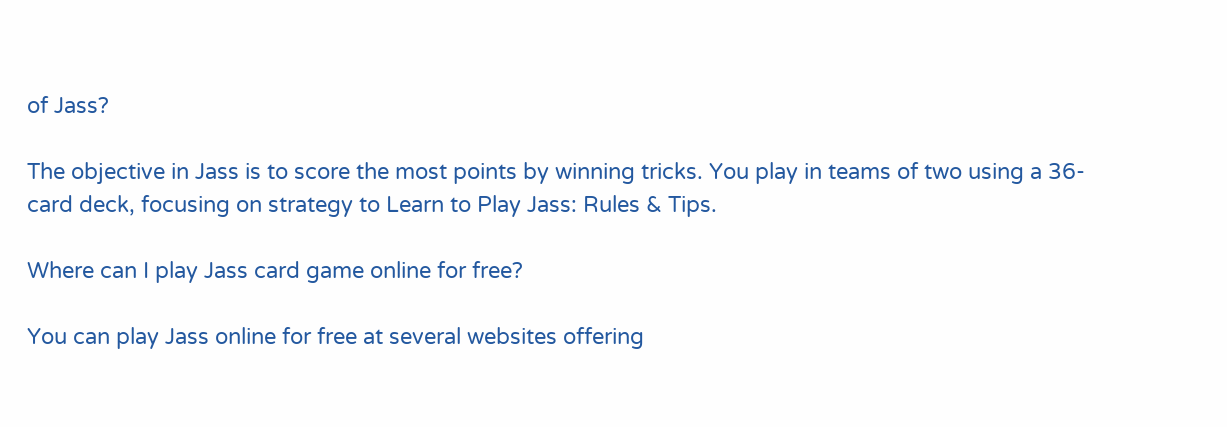of Jass?

The objective in Jass is to score the most points by winning tricks. You play in teams of two using a 36-card deck, focusing on strategy to Learn to Play Jass: Rules & Tips.

Where can I play Jass card game online for free?

You can play Jass online for free at several websites offering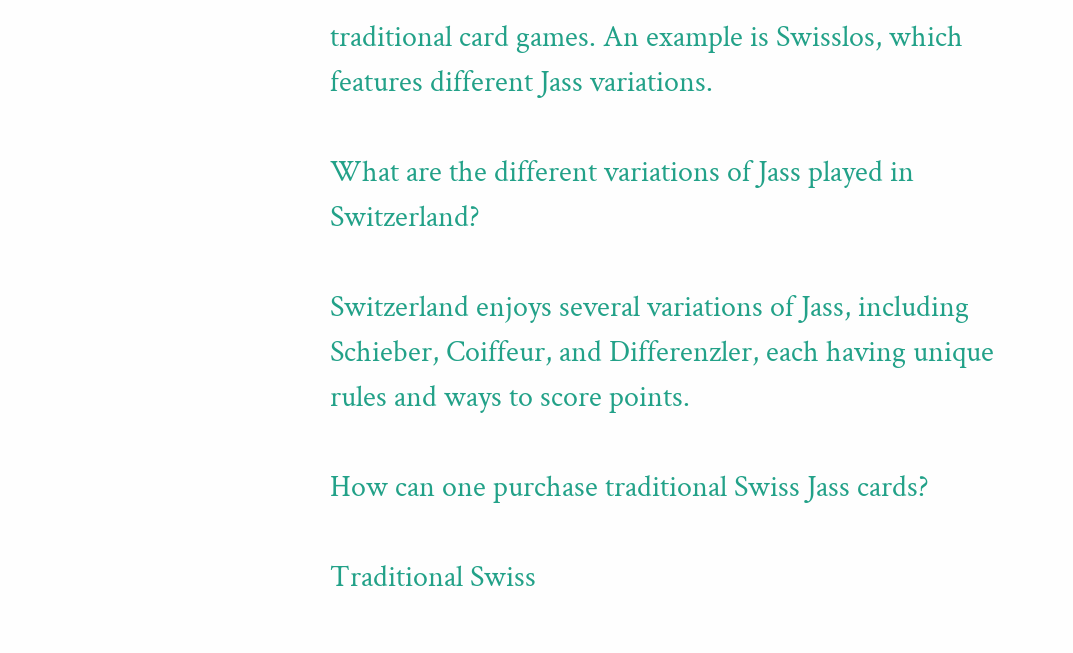traditional card games. An example is Swisslos, which features different Jass variations.

What are the different variations of Jass played in Switzerland?

Switzerland enjoys several variations of Jass, including Schieber, Coiffeur, and Differenzler, each having unique rules and ways to score points.

How can one purchase traditional Swiss Jass cards?

Traditional Swiss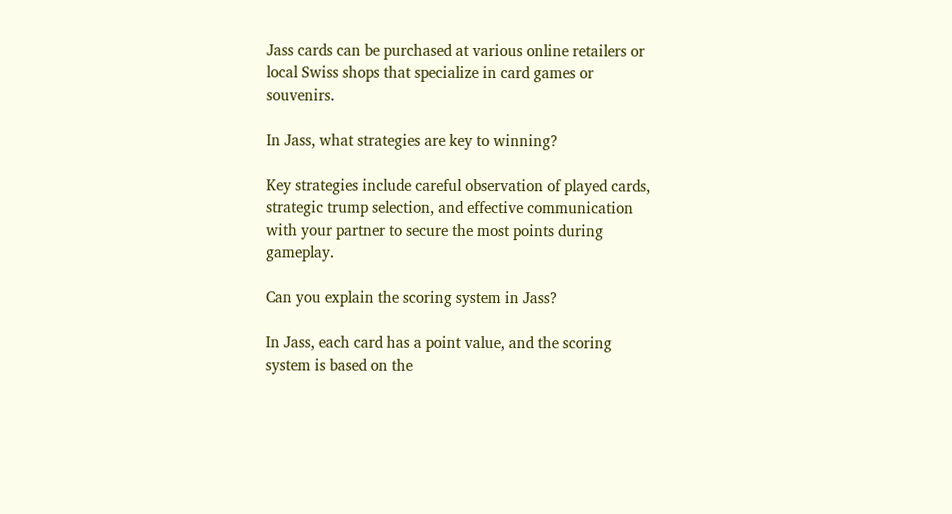Jass cards can be purchased at various online retailers or local Swiss shops that specialize in card games or souvenirs.

In Jass, what strategies are key to winning?

Key strategies include careful observation of played cards, strategic trump selection, and effective communication with your partner to secure the most points during gameplay.

Can you explain the scoring system in Jass?

In Jass, each card has a point value, and the scoring system is based on the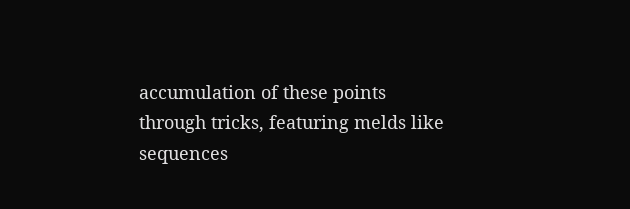accumulation of these points through tricks, featuring melds like sequences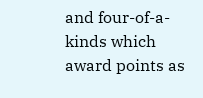and four-of-a-kinds which award points as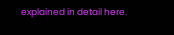explained in detail here.